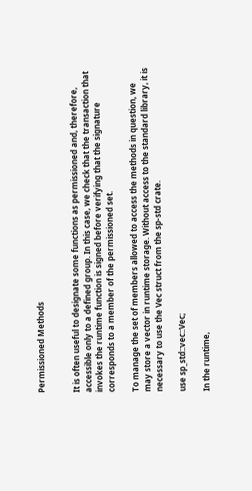Permissioned Methods


It is often useful to designate some functions as permissioned and, therefore, accessible only to a defined group. In this case, we check that the transaction that invokes the runtime function is signed before verifying that the signature corresponds to a member of the permissioned set.

To manage the set of members allowed to access the methods in question, we may store a vector in runtime storage. Without access to the standard library, it is necessary to use the Vec struct from the sp-std crate.

use sp_std::vec::Vec;

In the runtime,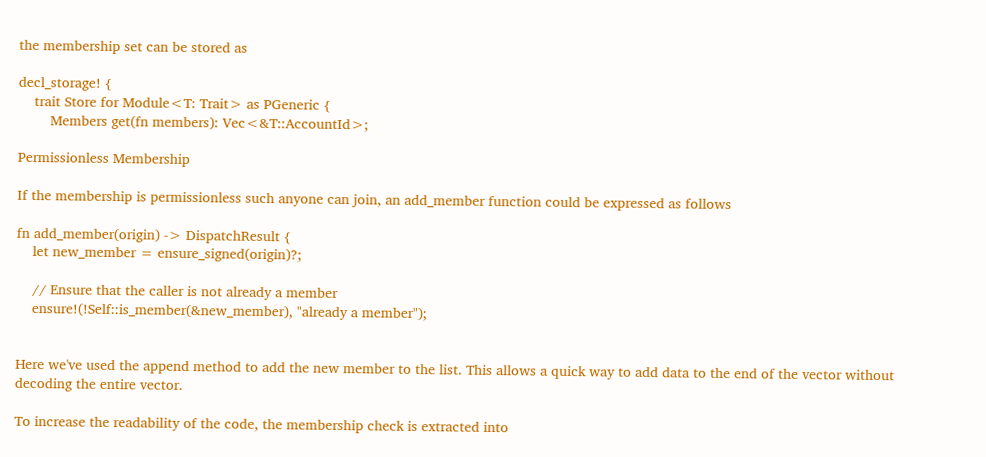the membership set can be stored as

decl_storage! {
    trait Store for Module<T: Trait> as PGeneric {
        Members get(fn members): Vec<&T::AccountId>;

Permissionless Membership

If the membership is permissionless such anyone can join, an add_member function could be expressed as follows

fn add_member(origin) -> DispatchResult {
    let new_member = ensure_signed(origin)?;

    // Ensure that the caller is not already a member
    ensure!(!Self::is_member(&new_member), "already a member");


Here we've used the append method to add the new member to the list. This allows a quick way to add data to the end of the vector without decoding the entire vector.

To increase the readability of the code, the membership check is extracted into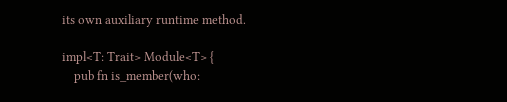its own auxiliary runtime method.

impl<T: Trait> Module<T> {
    pub fn is_member(who: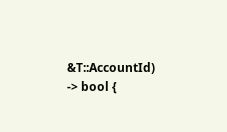&T::AccountId) -> bool {